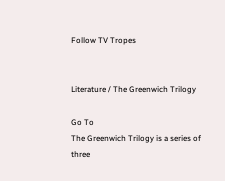Follow TV Tropes


Literature / The Greenwich Trilogy

Go To
The Greenwich Trilogy is a series of three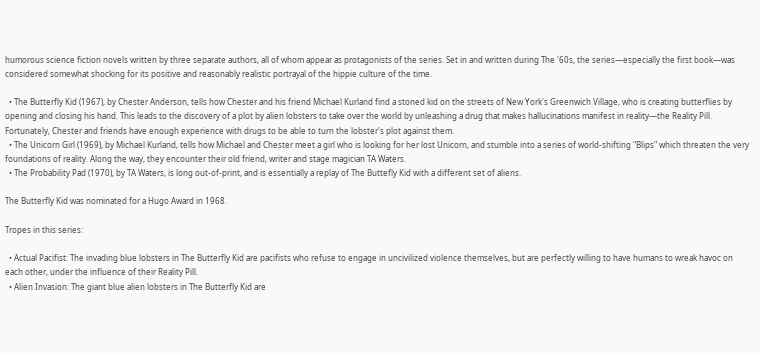humorous science fiction novels written by three separate authors, all of whom appear as protagonists of the series. Set in and written during The '60s, the series—especially the first book—was considered somewhat shocking for its positive and reasonably realistic portrayal of the hippie culture of the time.

  • The Butterfly Kid (1967), by Chester Anderson, tells how Chester and his friend Michael Kurland find a stoned kid on the streets of New York's Greenwich Village, who is creating butterflies by opening and closing his hand. This leads to the discovery of a plot by alien lobsters to take over the world by unleashing a drug that makes hallucinations manifest in reality—the Reality Pill. Fortunately, Chester and friends have enough experience with drugs to be able to turn the lobster's plot against them.
  • The Unicorn Girl (1969), by Michael Kurland, tells how Michael and Chester meet a girl who is looking for her lost Unicorn, and stumble into a series of world-shifting "Blips" which threaten the very foundations of reality. Along the way, they encounter their old friend, writer and stage magician TA Waters.
  • The Probability Pad (1970), by TA Waters, is long out-of-print, and is essentially a replay of The Buttefly Kid with a different set of aliens.

The Butterfly Kid was nominated for a Hugo Award in 1968.

Tropes in this series:

  • Actual Pacifist: The invading blue lobsters in The Butterfly Kid are pacifists who refuse to engage in uncivilized violence themselves, but are perfectly willing to have humans to wreak havoc on each other, under the influence of their Reality Pill.
  • Alien Invasion: The giant blue alien lobsters in The Butterfly Kid are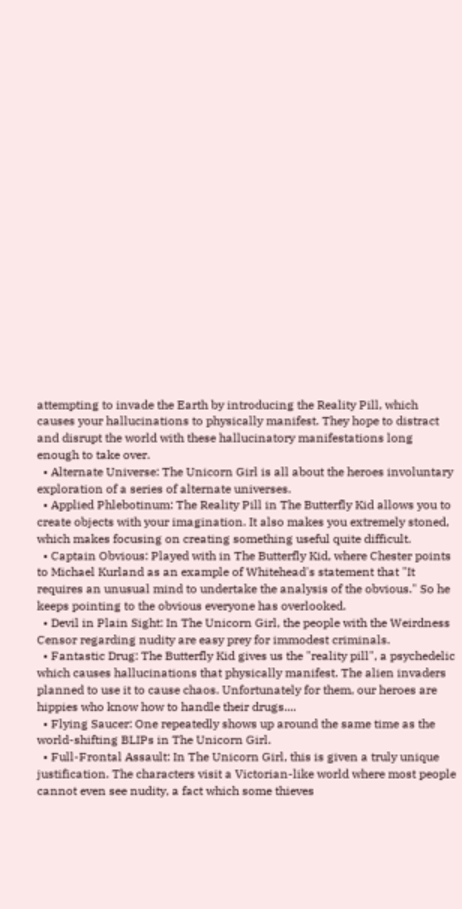attempting to invade the Earth by introducing the Reality Pill, which causes your hallucinations to physically manifest. They hope to distract and disrupt the world with these hallucinatory manifestations long enough to take over.
  • Alternate Universe: The Unicorn Girl is all about the heroes involuntary exploration of a series of alternate universes.
  • Applied Phlebotinum: The Reality Pill in The Butterfly Kid allows you to create objects with your imagination. It also makes you extremely stoned, which makes focusing on creating something useful quite difficult.
  • Captain Obvious: Played with in The Butterfly Kid, where Chester points to Michael Kurland as an example of Whitehead's statement that "It requires an unusual mind to undertake the analysis of the obvious." So he keeps pointing to the obvious everyone has overlooked.
  • Devil in Plain Sight: In The Unicorn Girl, the people with the Weirdness Censor regarding nudity are easy prey for immodest criminals.
  • Fantastic Drug: The Butterfly Kid gives us the "reality pill", a psychedelic which causes hallucinations that physically manifest. The alien invaders planned to use it to cause chaos. Unfortunately for them, our heroes are hippies who know how to handle their drugs....
  • Flying Saucer: One repeatedly shows up around the same time as the world-shifting BLIPs in The Unicorn Girl.
  • Full-Frontal Assault: In The Unicorn Girl, this is given a truly unique justification. The characters visit a Victorian-like world where most people cannot even see nudity, a fact which some thieves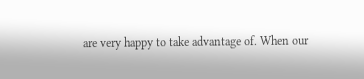are very happy to take advantage of. When our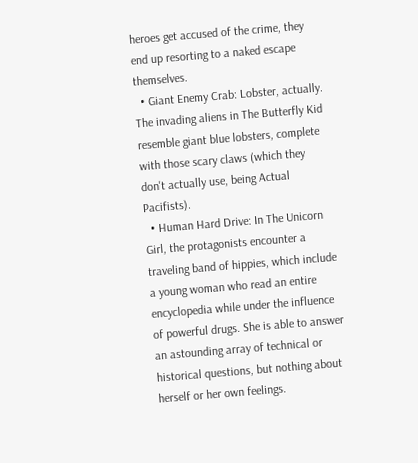heroes get accused of the crime, they end up resorting to a naked escape themselves.
  • Giant Enemy Crab: Lobster, actually. The invading aliens in The Butterfly Kid resemble giant blue lobsters, complete with those scary claws (which they don't actually use, being Actual Pacifists).
  • Human Hard Drive: In The Unicorn Girl, the protagonists encounter a traveling band of hippies, which include a young woman who read an entire encyclopedia while under the influence of powerful drugs. She is able to answer an astounding array of technical or historical questions, but nothing about herself or her own feelings.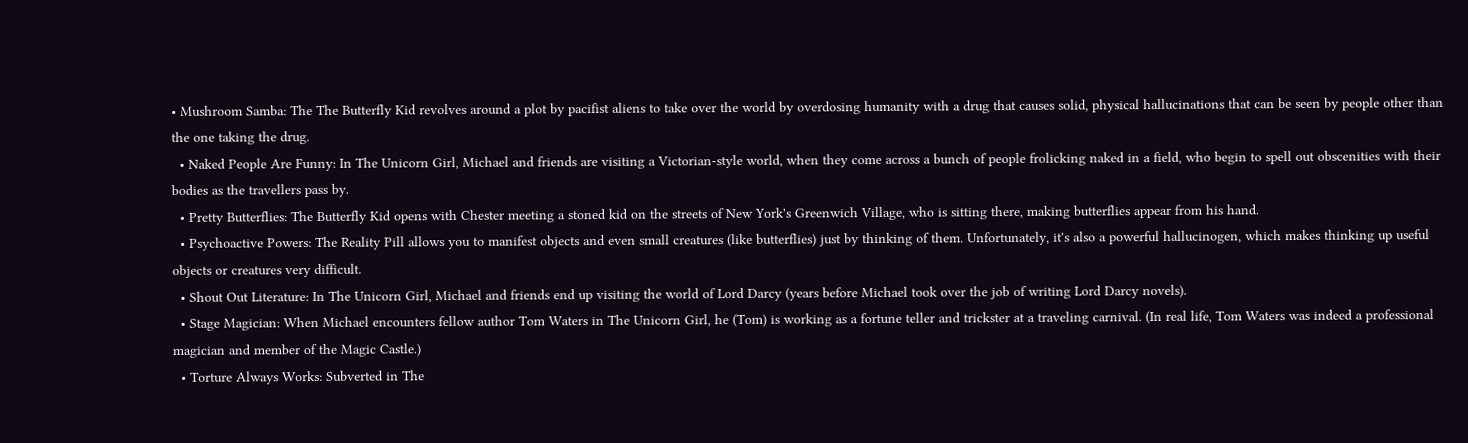• Mushroom Samba: The The Butterfly Kid revolves around a plot by pacifist aliens to take over the world by overdosing humanity with a drug that causes solid, physical hallucinations that can be seen by people other than the one taking the drug.
  • Naked People Are Funny: In The Unicorn Girl, Michael and friends are visiting a Victorian-style world, when they come across a bunch of people frolicking naked in a field, who begin to spell out obscenities with their bodies as the travellers pass by.
  • Pretty Butterflies: The Butterfly Kid opens with Chester meeting a stoned kid on the streets of New York's Greenwich Village, who is sitting there, making butterflies appear from his hand.
  • Psychoactive Powers: The Reality Pill allows you to manifest objects and even small creatures (like butterflies) just by thinking of them. Unfortunately, it's also a powerful hallucinogen, which makes thinking up useful objects or creatures very difficult.
  • Shout Out Literature: In The Unicorn Girl, Michael and friends end up visiting the world of Lord Darcy (years before Michael took over the job of writing Lord Darcy novels).
  • Stage Magician: When Michael encounters fellow author Tom Waters in The Unicorn Girl, he (Tom) is working as a fortune teller and trickster at a traveling carnival. (In real life, Tom Waters was indeed a professional magician and member of the Magic Castle.)
  • Torture Always Works: Subverted in The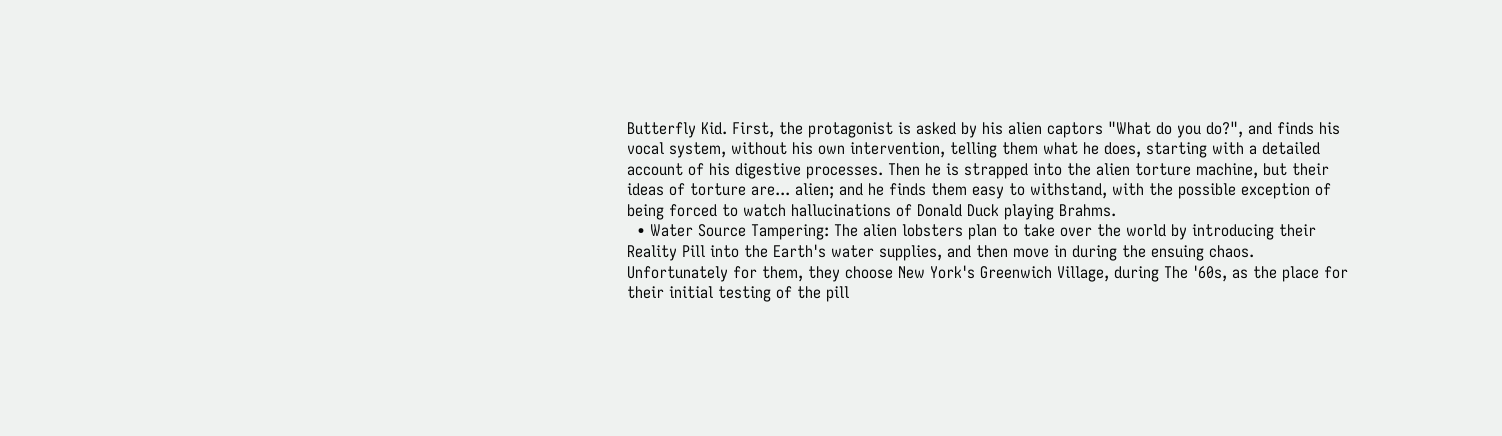Butterfly Kid. First, the protagonist is asked by his alien captors "What do you do?", and finds his vocal system, without his own intervention, telling them what he does, starting with a detailed account of his digestive processes. Then he is strapped into the alien torture machine, but their ideas of torture are... alien; and he finds them easy to withstand, with the possible exception of being forced to watch hallucinations of Donald Duck playing Brahms.
  • Water Source Tampering: The alien lobsters plan to take over the world by introducing their Reality Pill into the Earth's water supplies, and then move in during the ensuing chaos. Unfortunately for them, they choose New York's Greenwich Village, during The '60s, as the place for their initial testing of the pill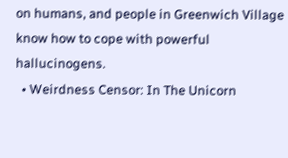on humans, and people in Greenwich Village know how to cope with powerful hallucinogens.
  • Weirdness Censor: In The Unicorn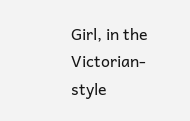Girl, in the Victorian-style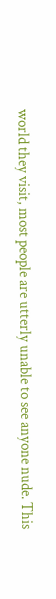world they visit, most people are utterly unable to see anyone nude. This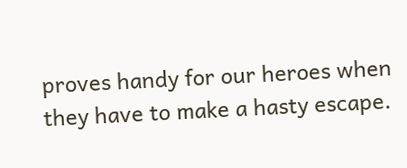proves handy for our heroes when they have to make a hasty escape.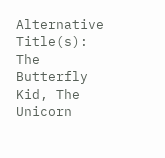Alternative Title(s): The Butterfly Kid, The Unicorn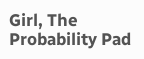Girl, The Probability Pad